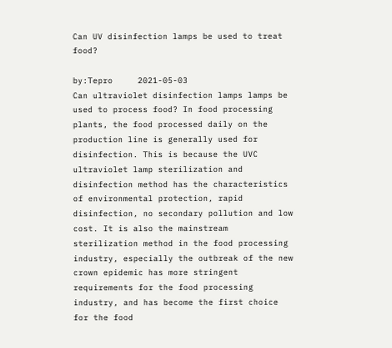Can UV disinfection lamps be used to treat food?

by:Tepro     2021-05-03
Can ultraviolet disinfection lamps lamps be used to process food? In food processing plants, the food processed daily on the production line is generally used for disinfection. This is because the UVC ultraviolet lamp sterilization and disinfection method has the characteristics of environmental protection, rapid disinfection, no secondary pollution and low cost. It is also the mainstream sterilization method in the food processing industry, especially the outbreak of the new crown epidemic has more stringent requirements for the food processing industry, and has become the first choice for the food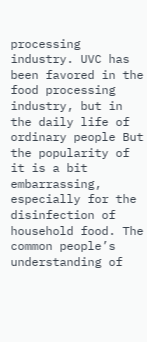processing industry. UVC has been favored in the food processing industry, but in the daily life of ordinary people But the popularity of it is a bit embarrassing, especially for the disinfection of household food. The common people’s understanding of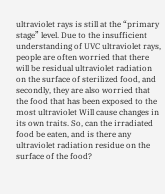ultraviolet rays is still at the “primary stage” level. Due to the insufficient understanding of UVC ultraviolet rays, people are often worried that there will be residual ultraviolet radiation on the surface of sterilized food, and secondly, they are also worried that the food that has been exposed to the most ultraviolet Will cause changes in its own traits. So, can the irradiated food be eaten, and is there any ultraviolet radiation residue on the surface of the food?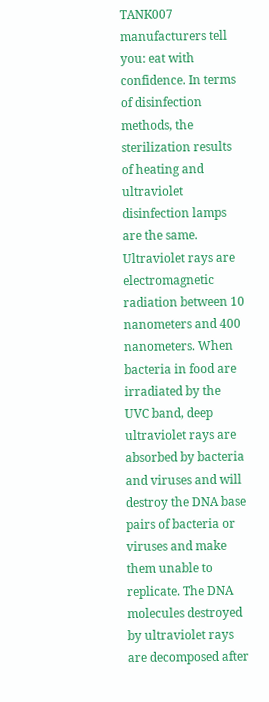TANK007 manufacturers tell you: eat with confidence. In terms of disinfection methods, the sterilization results of heating and ultraviolet disinfection lamps are the same. Ultraviolet rays are electromagnetic radiation between 10 nanometers and 400 nanometers. When bacteria in food are irradiated by the UVC band, deep ultraviolet rays are absorbed by bacteria and viruses and will destroy the DNA base pairs of bacteria or viruses and make them unable to replicate. The DNA molecules destroyed by ultraviolet rays are decomposed after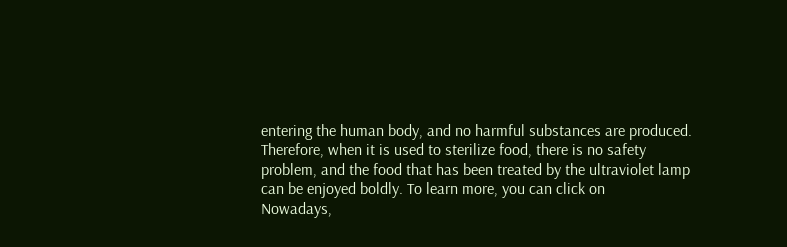entering the human body, and no harmful substances are produced. Therefore, when it is used to sterilize food, there is no safety problem, and the food that has been treated by the ultraviolet lamp can be enjoyed boldly. To learn more, you can click on
Nowadays,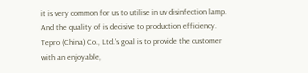it is very common for us to utilise in uv disinfection lamp. And the quality of is decisive to production efficiency.
Tepro (China) Co., Ltd.’s goal is to provide the customer with an enjoyable,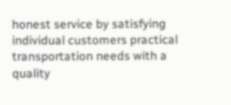honest service by satisfying individual customers practical transportation needs with a quality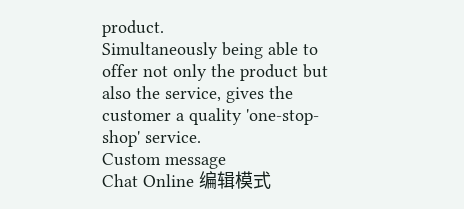product.
Simultaneously being able to offer not only the product but also the service, gives the customer a quality 'one-stop-shop' service.
Custom message
Chat Online 编辑模式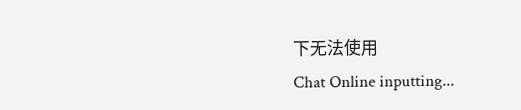下无法使用
Chat Online inputting...